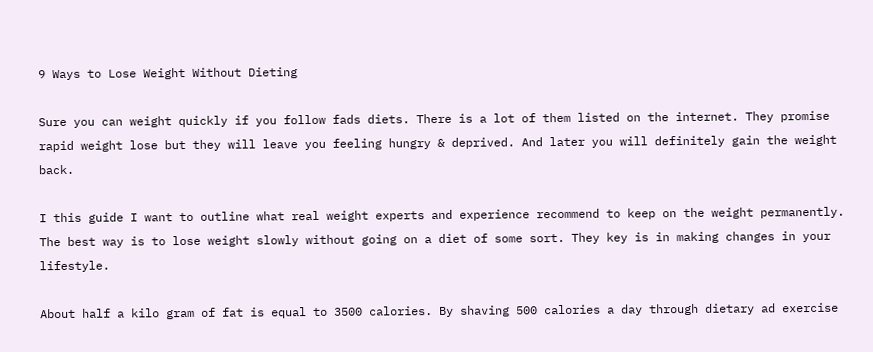9 Ways to Lose Weight Without Dieting

Sure you can weight quickly if you follow fads diets. There is a lot of them listed on the internet. They promise rapid weight lose but they will leave you feeling hungry & deprived. And later you will definitely gain the weight back.

I this guide I want to outline what real weight experts and experience recommend to keep on the weight permanently. The best way is to lose weight slowly without going on a diet of some sort. They key is in making changes in your lifestyle.

About half a kilo gram of fat is equal to 3500 calories. By shaving 500 calories a day through dietary ad exercise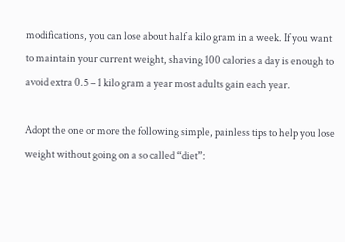modifications, you can lose about half a kilo gram in a week. If you want to maintain your current weight, shaving 100 calories a day is enough to avoid extra 0.5 – 1 kilo gram a year most adults gain each year.

Adopt the one or more the following simple, painless tips to help you lose weight without going on a so called “diet”: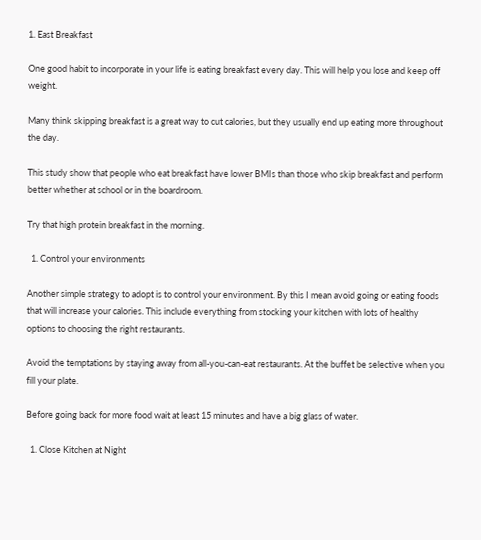1. East Breakfast

One good habit to incorporate in your life is eating breakfast every day. This will help you lose and keep off weight.

Many think skipping breakfast is a great way to cut calories, but they usually end up eating more throughout the day.

This study show that people who eat breakfast have lower BMIs than those who skip breakfast and perform better whether at school or in the boardroom.

Try that high protein breakfast in the morning.

  1. Control your environments

Another simple strategy to adopt is to control your environment. By this I mean avoid going or eating foods that will increase your calories. This include everything from stocking your kitchen with lots of healthy options to choosing the right restaurants.

Avoid the temptations by staying away from all-you-can-eat restaurants. At the buffet be selective when you fill your plate.

Before going back for more food wait at least 15 minutes and have a big glass of water.

  1. Close Kitchen at Night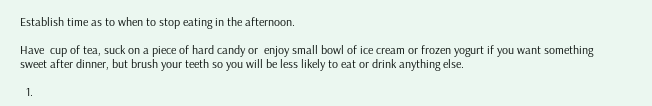Establish time as to when to stop eating in the afternoon.

Have  cup of tea, suck on a piece of hard candy or  enjoy small bowl of ice cream or frozen yogurt if you want something sweet after dinner, but brush your teeth so you will be less likely to eat or drink anything else.

  1.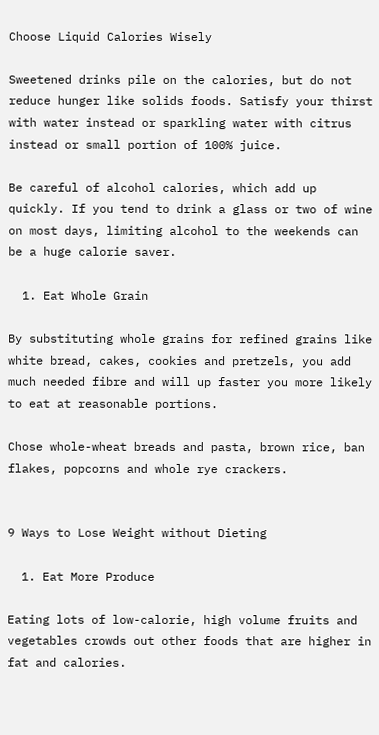Choose Liquid Calories Wisely

Sweetened drinks pile on the calories, but do not reduce hunger like solids foods. Satisfy your thirst with water instead or sparkling water with citrus instead or small portion of 100% juice.

Be careful of alcohol calories, which add up quickly. If you tend to drink a glass or two of wine on most days, limiting alcohol to the weekends can be a huge calorie saver.

  1. Eat Whole Grain

By substituting whole grains for refined grains like white bread, cakes, cookies and pretzels, you add much needed fibre and will up faster you more likely to eat at reasonable portions.

Chose whole-wheat breads and pasta, brown rice, ban flakes, popcorns and whole rye crackers.


9 Ways to Lose Weight without Dieting

  1. Eat More Produce

Eating lots of low-calorie, high volume fruits and vegetables crowds out other foods that are higher in fat and calories.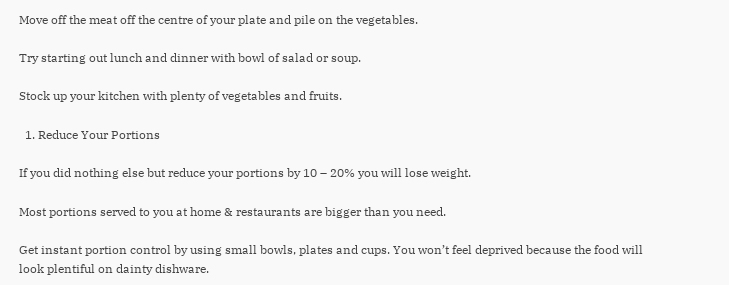Move off the meat off the centre of your plate and pile on the vegetables.

Try starting out lunch and dinner with bowl of salad or soup.

Stock up your kitchen with plenty of vegetables and fruits.

  1. Reduce Your Portions

If you did nothing else but reduce your portions by 10 – 20% you will lose weight.

Most portions served to you at home & restaurants are bigger than you need.

Get instant portion control by using small bowls, plates and cups. You won’t feel deprived because the food will look plentiful on dainty dishware.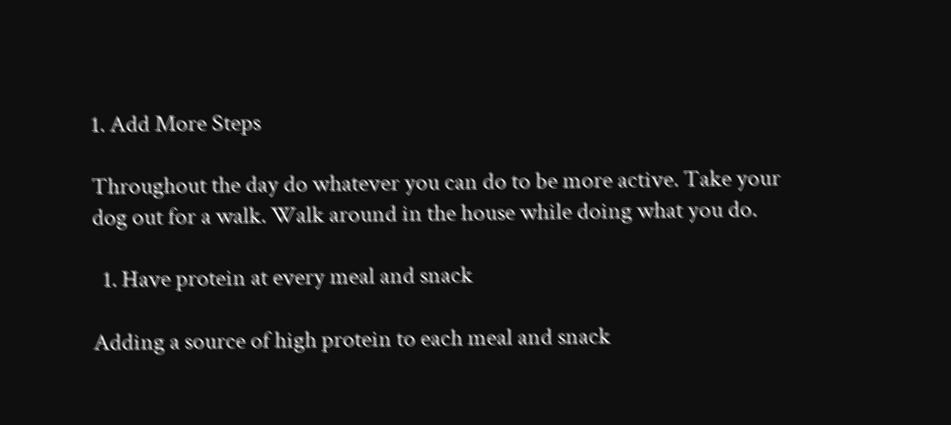1. Add More Steps

Throughout the day do whatever you can do to be more active. Take your dog out for a walk. Walk around in the house while doing what you do.

  1. Have protein at every meal and snack

Adding a source of high protein to each meal and snack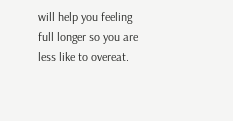will help you feeling full longer so you are less like to overeat.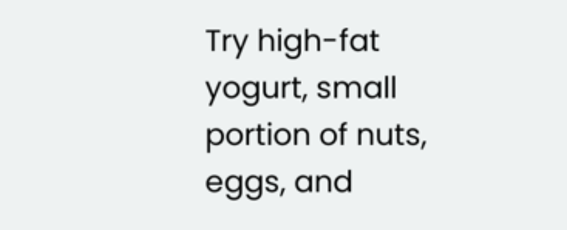Try high-fat yogurt, small portion of nuts, eggs, and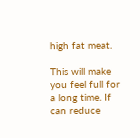high fat meat.

This will make you feel full for a long time. If can reduce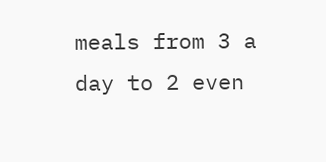meals from 3 a day to 2 even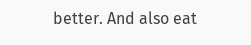better. And also eat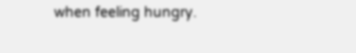when feeling hungry.